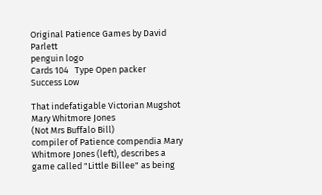Original Patience Games by David Parlett
penguin logo
Cards 104   Type Open packer   Success Low

That indefatigable Victorian Mugshot
Mary Whitmore Jones
(Not Mrs Buffalo Bill)
compiler of Patience compendia Mary Whitmore Jones (left), describes a game called "Little Billee" as being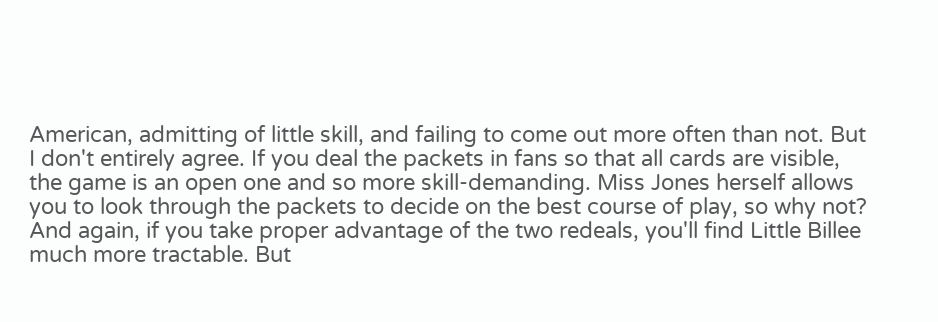American, admitting of little skill, and failing to come out more often than not. But I don't entirely agree. If you deal the packets in fans so that all cards are visible, the game is an open one and so more skill-demanding. Miss Jones herself allows you to look through the packets to decide on the best course of play, so why not? And again, if you take proper advantage of the two redeals, you'll find Little Billee much more tractable. But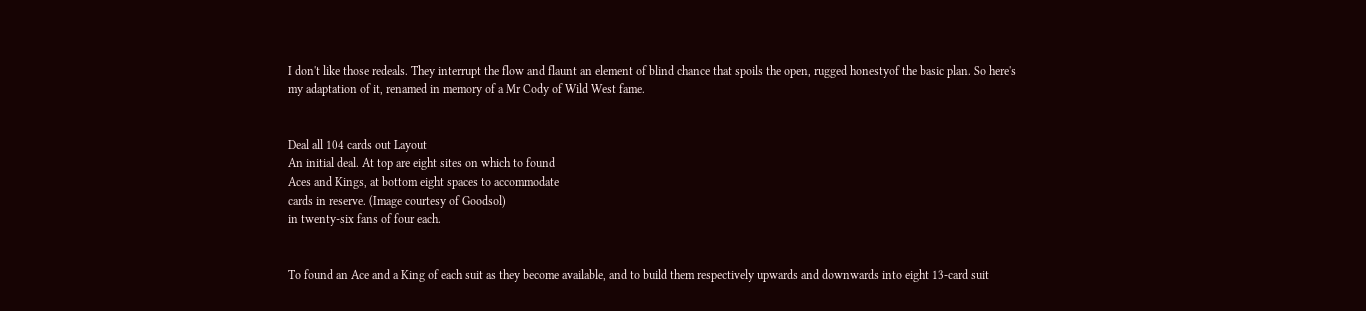I don't like those redeals. They interrupt the flow and flaunt an element of blind chance that spoils the open, rugged honestyof the basic plan. So here's my adaptation of it, renamed in memory of a Mr Cody of Wild West fame.


Deal all 104 cards out Layout
An initial deal. At top are eight sites on which to found
Aces and Kings, at bottom eight spaces to accommodate
cards in reserve. (Image courtesy of Goodsol)
in twenty-six fans of four each.


To found an Ace and a King of each suit as they become available, and to build them respectively upwards and downwards into eight 13-card suit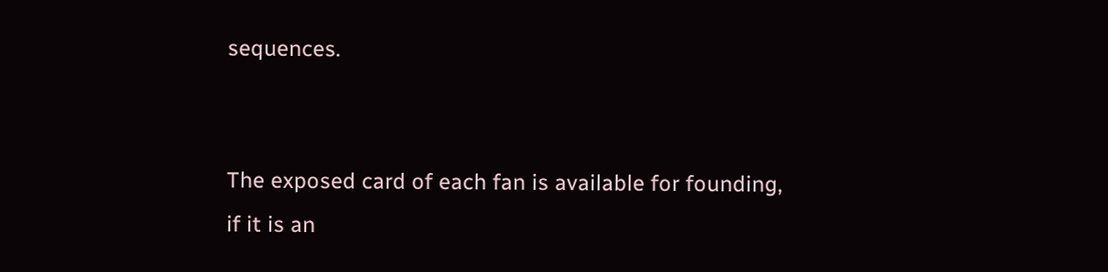sequences.


The exposed card of each fan is available for founding, if it is an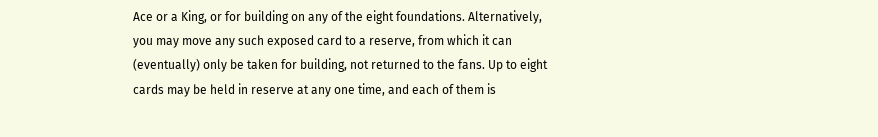Ace or a King, or for building on any of the eight foundations. Alternatively, you may move any such exposed card to a reserve, from which it can (eventually) only be taken for building, not returned to the fans. Up to eight cards may be held in reserve at any one time, and each of them is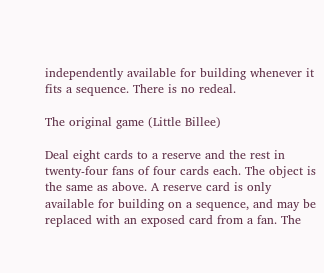independently available for building whenever it fits a sequence. There is no redeal.

The original game (Little Billee)

Deal eight cards to a reserve and the rest in twenty-four fans of four cards each. The object is the same as above. A reserve card is only available for building on a sequence, and may be replaced with an exposed card from a fan. The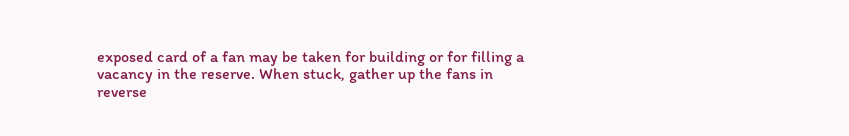exposed card of a fan may be taken for building or for filling a vacancy in the reserve. When stuck, gather up the fans in reverse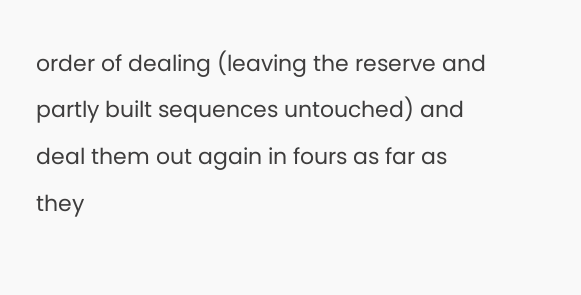order of dealing (leaving the reserve and partly built sequences untouched) and deal them out again in fours as far as they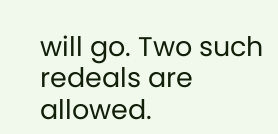will go. Two such redeals are allowed.